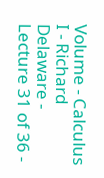Volume - Calculus I - Richard Delaware - Lecture 31 of 36 -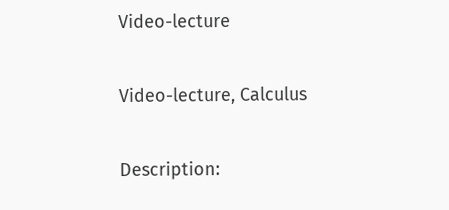Video-lecture

Video-lecture, Calculus

Description: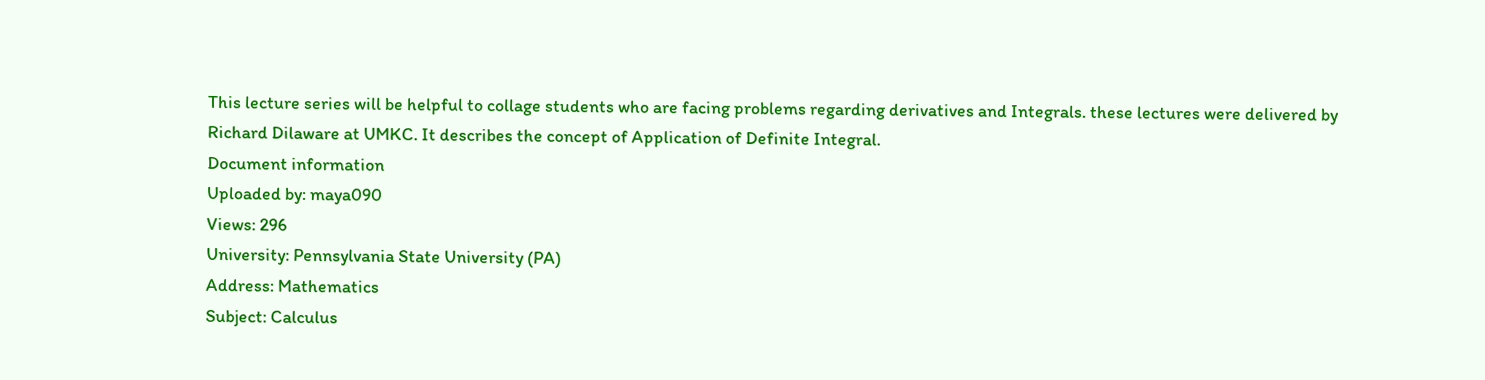This lecture series will be helpful to collage students who are facing problems regarding derivatives and Integrals. these lectures were delivered by Richard Dilaware at UMKC. It describes the concept of Application of Definite Integral.
Document information
Uploaded by: maya090
Views: 296
University: Pennsylvania State University (PA)
Address: Mathematics
Subject: Calculus